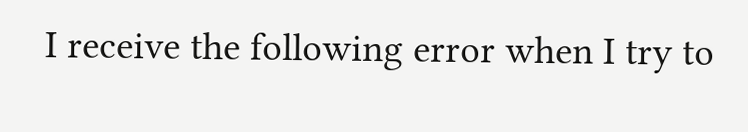I receive the following error when I try to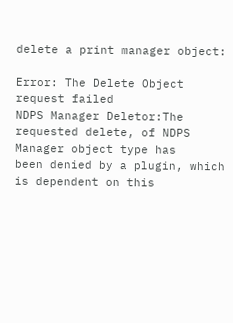delete a print manager object:

Error: The Delete Object request failed
NDPS Manager Deletor:The requested delete, of NDPS Manager object type has
been denied by a plugin, which is dependent on this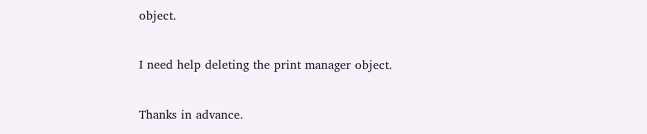object.

I need help deleting the print manager object.

Thanks in advance.